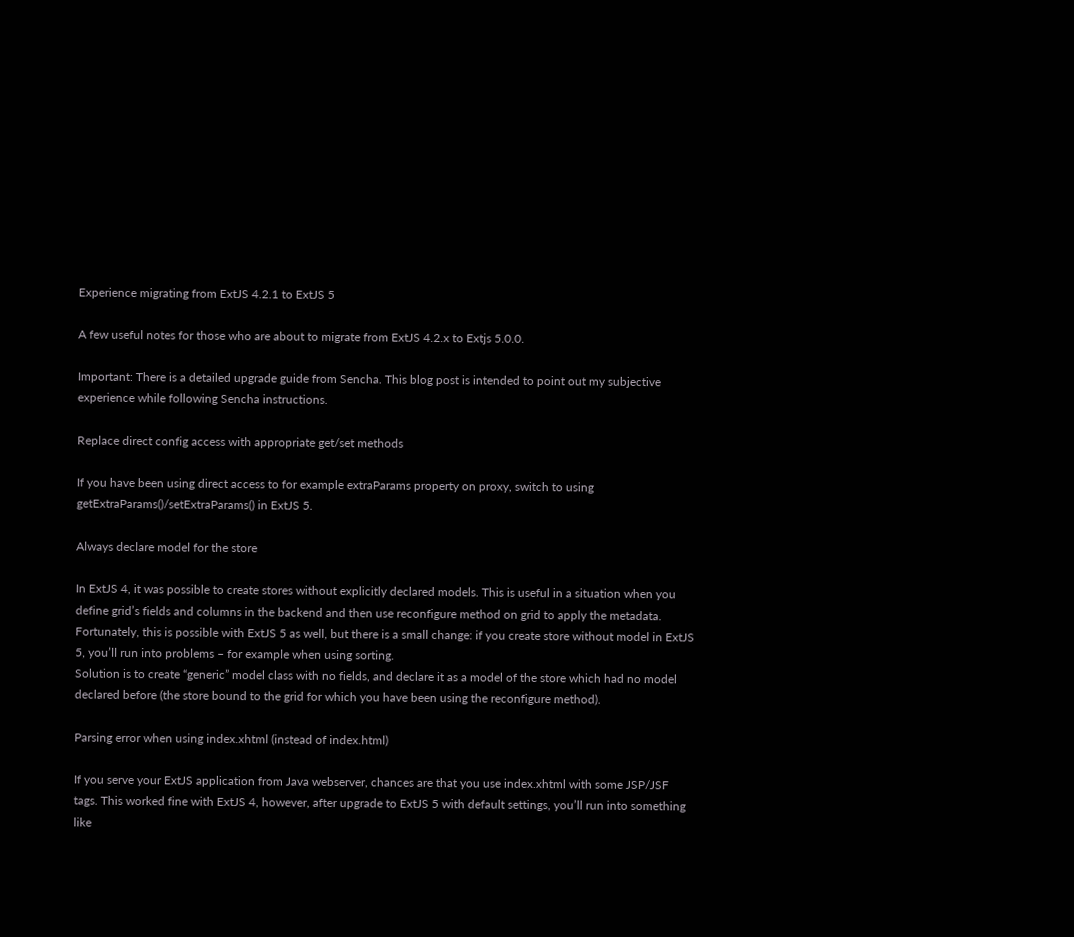Experience migrating from ExtJS 4.2.1 to ExtJS 5

A few useful notes for those who are about to migrate from ExtJS 4.2.x to Extjs 5.0.0.

Important: There is a detailed upgrade guide from Sencha. This blog post is intended to point out my subjective experience while following Sencha instructions.

Replace direct config access with appropriate get/set methods

If you have been using direct access to for example extraParams property on proxy, switch to using getExtraParams()/setExtraParams() in ExtJS 5.

Always declare model for the store

In ExtJS 4, it was possible to create stores without explicitly declared models. This is useful in a situation when you define grid’s fields and columns in the backend and then use reconfigure method on grid to apply the metadata. Fortunately, this is possible with ExtJS 5 as well, but there is a small change: if you create store without model in ExtJS 5, you’ll run into problems – for example when using sorting.
Solution is to create “generic” model class with no fields, and declare it as a model of the store which had no model declared before (the store bound to the grid for which you have been using the reconfigure method).

Parsing error when using index.xhtml (instead of index.html)

If you serve your ExtJS application from Java webserver, chances are that you use index.xhtml with some JSP/JSF tags. This worked fine with ExtJS 4, however, after upgrade to ExtJS 5 with default settings, you’ll run into something like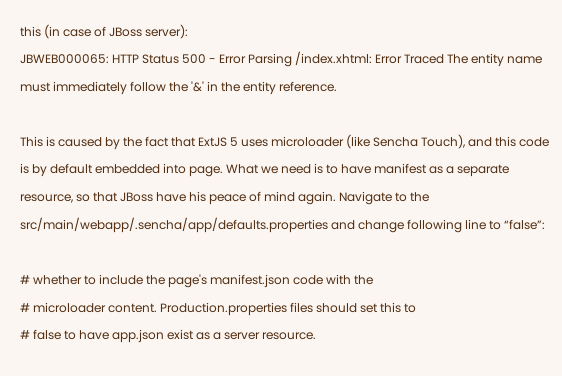this (in case of JBoss server):
JBWEB000065: HTTP Status 500 - Error Parsing /index.xhtml: Error Traced The entity name must immediately follow the '&' in the entity reference.

This is caused by the fact that ExtJS 5 uses microloader (like Sencha Touch), and this code is by default embedded into page. What we need is to have manifest as a separate resource, so that JBoss have his peace of mind again. Navigate to the src/main/webapp/.sencha/app/defaults.properties and change following line to “false”:

# whether to include the page's manifest.json code with the
# microloader content. Production.properties files should set this to
# false to have app.json exist as a server resource.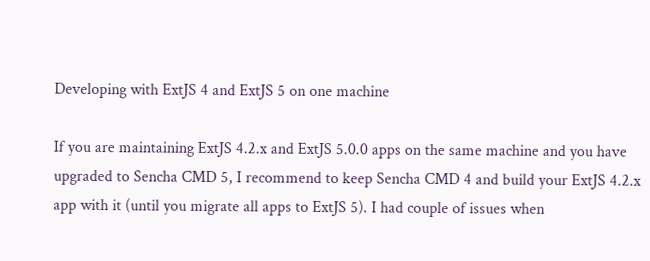Developing with ExtJS 4 and ExtJS 5 on one machine

If you are maintaining ExtJS 4.2.x and ExtJS 5.0.0 apps on the same machine and you have upgraded to Sencha CMD 5, I recommend to keep Sencha CMD 4 and build your ExtJS 4.2.x app with it (until you migrate all apps to ExtJS 5). I had couple of issues when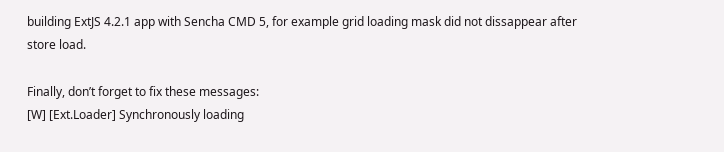building ExtJS 4.2.1 app with Sencha CMD 5, for example grid loading mask did not dissappear after store load.

Finally, don’t forget to fix these messages:
[W] [Ext.Loader] Synchronously loading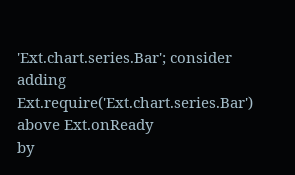'Ext.chart.series.Bar'; consider adding Ext.require('Ext.chart.series.Bar') above Ext.onReady
by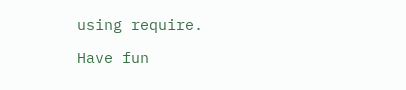using require.

Have fun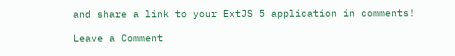and share a link to your ExtJS 5 application in comments!

Leave a Comment